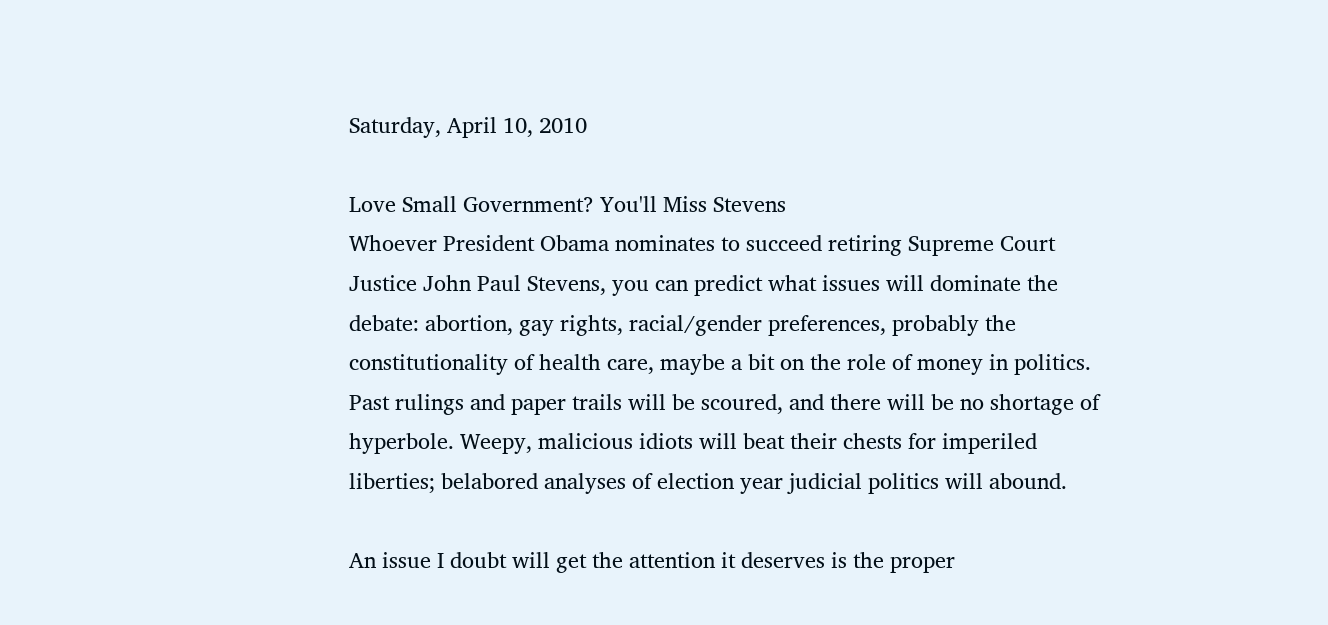Saturday, April 10, 2010

Love Small Government? You'll Miss Stevens
Whoever President Obama nominates to succeed retiring Supreme Court Justice John Paul Stevens, you can predict what issues will dominate the debate: abortion, gay rights, racial/gender preferences, probably the constitutionality of health care, maybe a bit on the role of money in politics. Past rulings and paper trails will be scoured, and there will be no shortage of hyperbole. Weepy, malicious idiots will beat their chests for imperiled liberties; belabored analyses of election year judicial politics will abound.

An issue I doubt will get the attention it deserves is the proper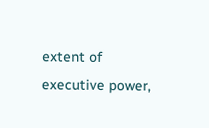extent of executive power,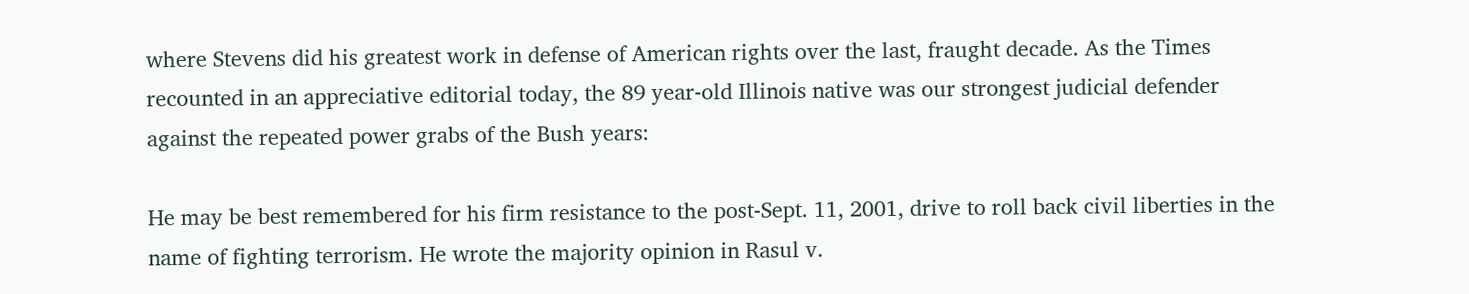where Stevens did his greatest work in defense of American rights over the last, fraught decade. As the Times recounted in an appreciative editorial today, the 89 year-old Illinois native was our strongest judicial defender against the repeated power grabs of the Bush years:

He may be best remembered for his firm resistance to the post-Sept. 11, 2001, drive to roll back civil liberties in the name of fighting terrorism. He wrote the majority opinion in Rasul v.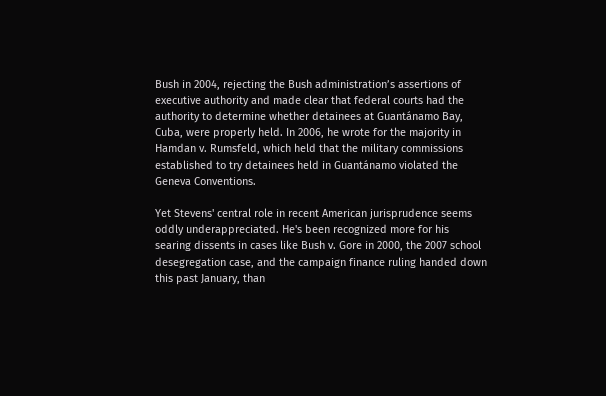Bush in 2004, rejecting the Bush administration’s assertions of executive authority and made clear that federal courts had the authority to determine whether detainees at Guantánamo Bay, Cuba, were properly held. In 2006, he wrote for the majority in Hamdan v. Rumsfeld, which held that the military commissions established to try detainees held in Guantánamo violated the Geneva Conventions.

Yet Stevens' central role in recent American jurisprudence seems oddly underappreciated. He's been recognized more for his searing dissents in cases like Bush v. Gore in 2000, the 2007 school desegregation case, and the campaign finance ruling handed down this past January, than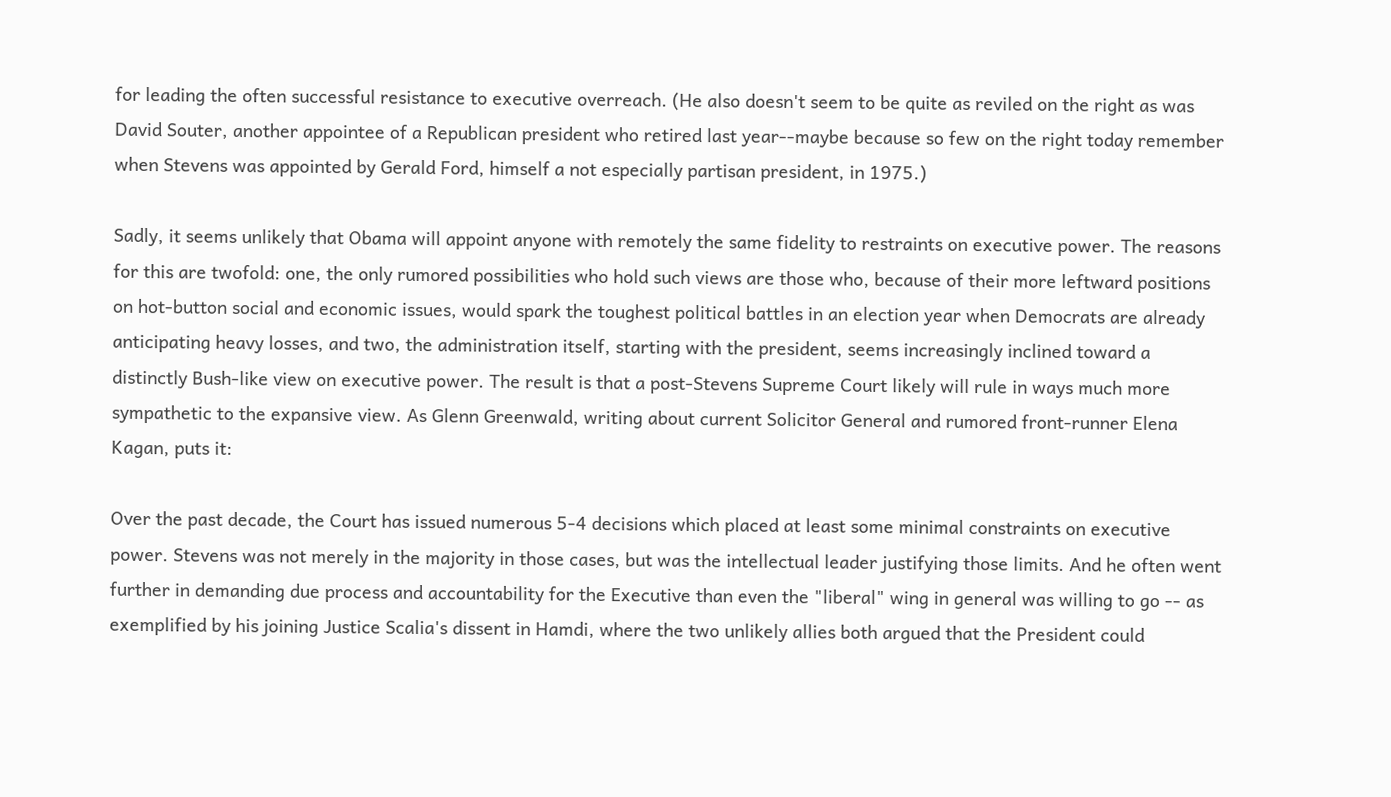for leading the often successful resistance to executive overreach. (He also doesn't seem to be quite as reviled on the right as was David Souter, another appointee of a Republican president who retired last year--maybe because so few on the right today remember when Stevens was appointed by Gerald Ford, himself a not especially partisan president, in 1975.)

Sadly, it seems unlikely that Obama will appoint anyone with remotely the same fidelity to restraints on executive power. The reasons for this are twofold: one, the only rumored possibilities who hold such views are those who, because of their more leftward positions on hot-button social and economic issues, would spark the toughest political battles in an election year when Democrats are already anticipating heavy losses, and two, the administration itself, starting with the president, seems increasingly inclined toward a distinctly Bush-like view on executive power. The result is that a post-Stevens Supreme Court likely will rule in ways much more sympathetic to the expansive view. As Glenn Greenwald, writing about current Solicitor General and rumored front-runner Elena Kagan, puts it:

Over the past decade, the Court has issued numerous 5-4 decisions which placed at least some minimal constraints on executive power. Stevens was not merely in the majority in those cases, but was the intellectual leader justifying those limits. And he often went further in demanding due process and accountability for the Executive than even the "liberal" wing in general was willing to go -- as exemplified by his joining Justice Scalia's dissent in Hamdi, where the two unlikely allies both argued that the President could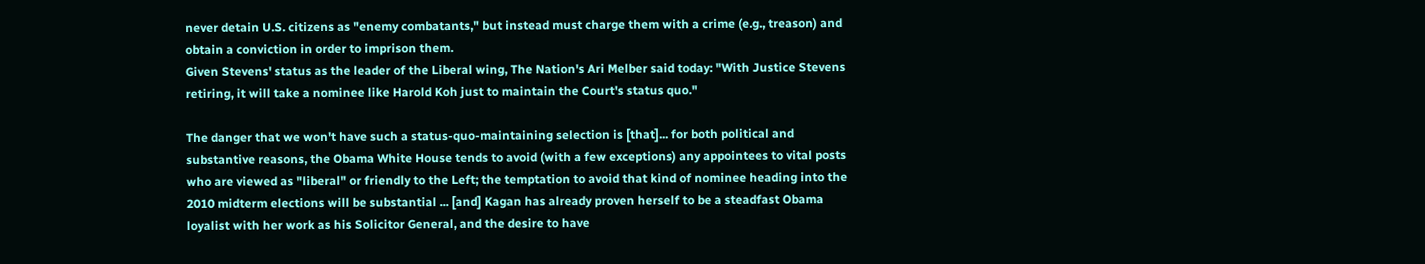never detain U.S. citizens as "enemy combatants," but instead must charge them with a crime (e.g., treason) and obtain a conviction in order to imprison them.
Given Stevens' status as the leader of the Liberal wing, The Nation's Ari Melber said today: "With Justice Stevens retiring, it will take a nominee like Harold Koh just to maintain the Court's status quo."

The danger that we won't have such a status-quo-maintaining selection is [that]... for both political and substantive reasons, the Obama White House tends to avoid (with a few exceptions) any appointees to vital posts who are viewed as "liberal" or friendly to the Left; the temptation to avoid that kind of nominee heading into the 2010 midterm elections will be substantial ... [and] Kagan has already proven herself to be a steadfast Obama loyalist with her work as his Solicitor General, and the desire to have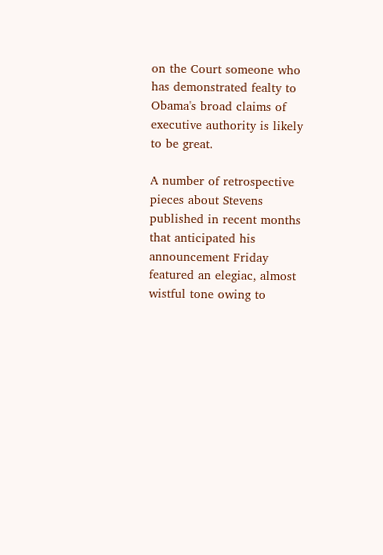on the Court someone who has demonstrated fealty to Obama's broad claims of executive authority is likely to be great.

A number of retrospective pieces about Stevens published in recent months that anticipated his announcement Friday featured an elegiac, almost wistful tone owing to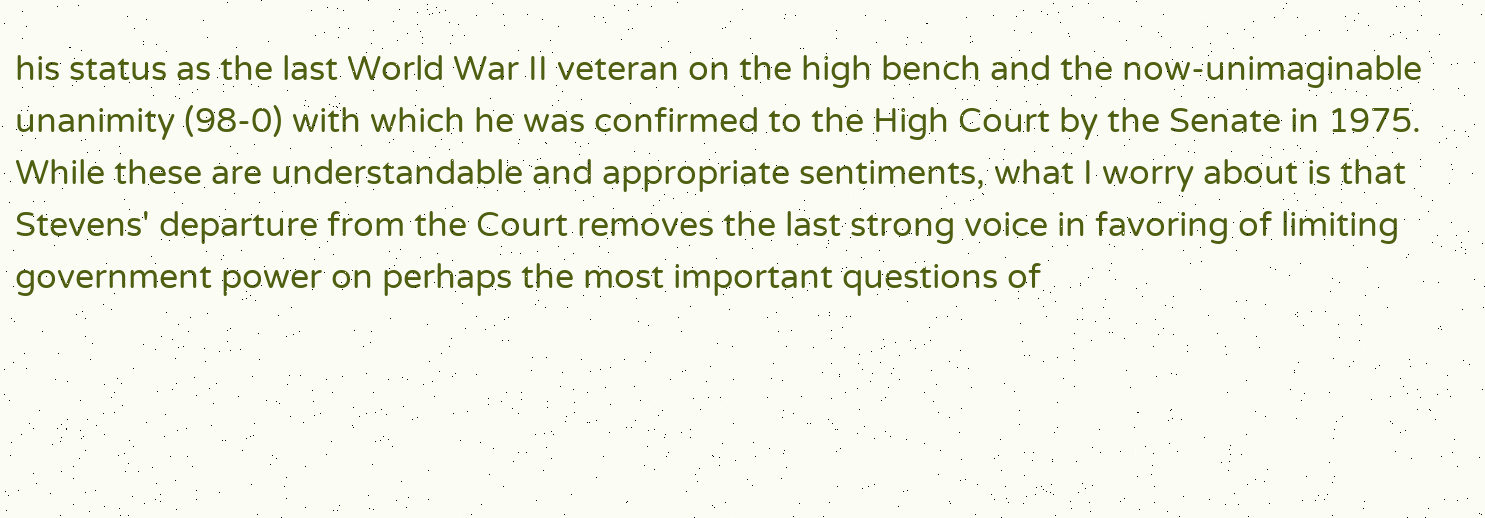his status as the last World War II veteran on the high bench and the now-unimaginable unanimity (98-0) with which he was confirmed to the High Court by the Senate in 1975. While these are understandable and appropriate sentiments, what I worry about is that Stevens' departure from the Court removes the last strong voice in favoring of limiting government power on perhaps the most important questions of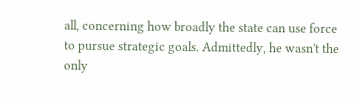all, concerning how broadly the state can use force to pursue strategic goals. Admittedly, he wasn't the only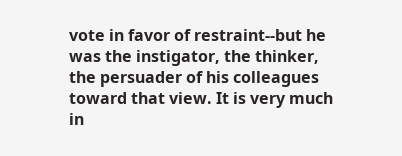vote in favor of restraint--but he was the instigator, the thinker, the persuader of his colleagues toward that view. It is very much in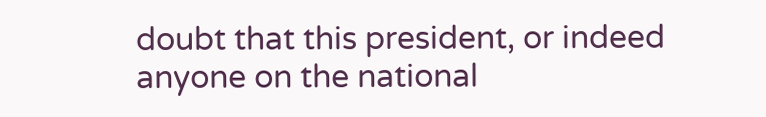doubt that this president, or indeed anyone on the national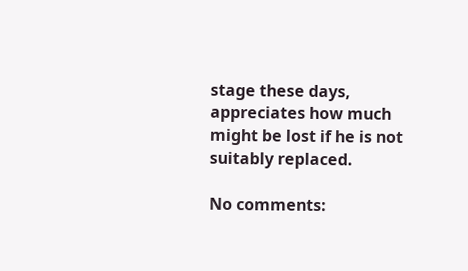stage these days, appreciates how much might be lost if he is not suitably replaced.

No comments: